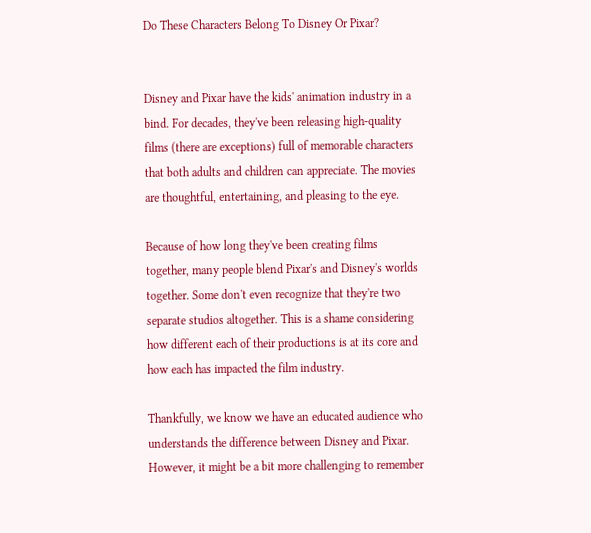Do These Characters Belong To Disney Or Pixar?


Disney and Pixar have the kids' animation industry in a bind. For decades, they've been releasing high-quality films (there are exceptions) full of memorable characters that both adults and children can appreciate. The movies are thoughtful, entertaining, and pleasing to the eye.

Because of how long they've been creating films together, many people blend Pixar's and Disney's worlds together. Some don't even recognize that they're two separate studios altogether. This is a shame considering how different each of their productions is at its core and how each has impacted the film industry.

Thankfully, we know we have an educated audience who understands the difference between Disney and Pixar. However, it might be a bit more challenging to remember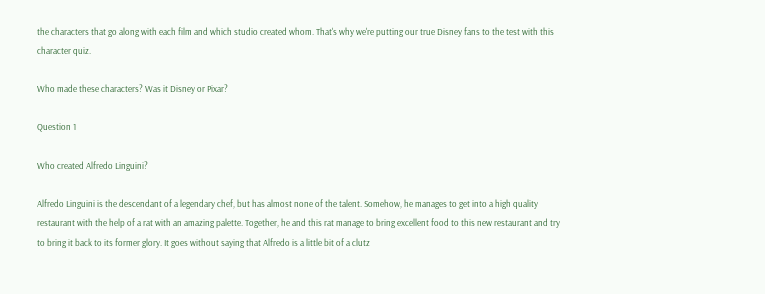the characters that go along with each film and which studio created whom. That's why we're putting our true Disney fans to the test with this character quiz.

Who made these characters? Was it Disney or Pixar?

Question 1

Who created Alfredo Linguini?

Alfredo Linguini is the descendant of a legendary chef, but has almost none of the talent. Somehow, he manages to get into a high quality restaurant with the help of a rat with an amazing palette. Together, he and this rat manage to bring excellent food to this new restaurant and try to bring it back to its former glory. It goes without saying that Alfredo is a little bit of a clutz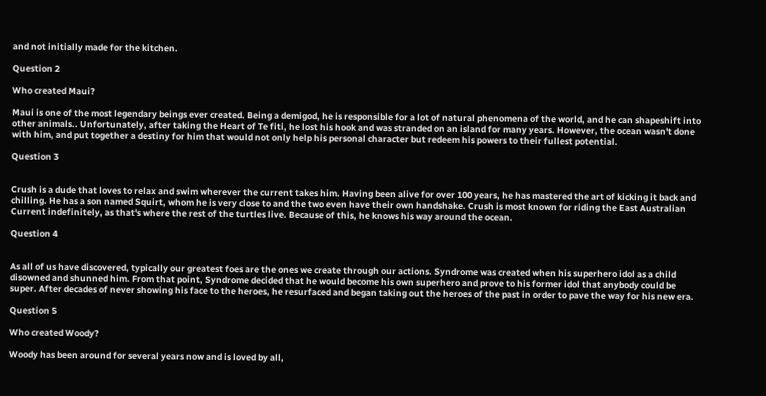and not initially made for the kitchen.

Question 2

Who created Maui?

Maui is one of the most legendary beings ever created. Being a demigod, he is responsible for a lot of natural phenomena of the world, and he can shapeshift into other animals.. Unfortunately, after taking the Heart of Te fiti, he lost his hook and was stranded on an island for many years. However, the ocean wasn't done with him, and put together a destiny for him that would not only help his personal character but redeem his powers to their fullest potential.

Question 3


Crush is a dude that loves to relax and swim wherever the current takes him. Having been alive for over 100 years, he has mastered the art of kicking it back and chilling. He has a son named Squirt, whom he is very close to and the two even have their own handshake. Crush is most known for riding the East Australian Current indefinitely, as that's where the rest of the turtles live. Because of this, he knows his way around the ocean.

Question 4


As all of us have discovered, typically our greatest foes are the ones we create through our actions. Syndrome was created when his superhero idol as a child disowned and shunned him. From that point, Syndrome decided that he would become his own superhero and prove to his former idol that anybody could be super. After decades of never showing his face to the heroes, he resurfaced and began taking out the heroes of the past in order to pave the way for his new era.

Question 5

Who created Woody?

Woody has been around for several years now and is loved by all,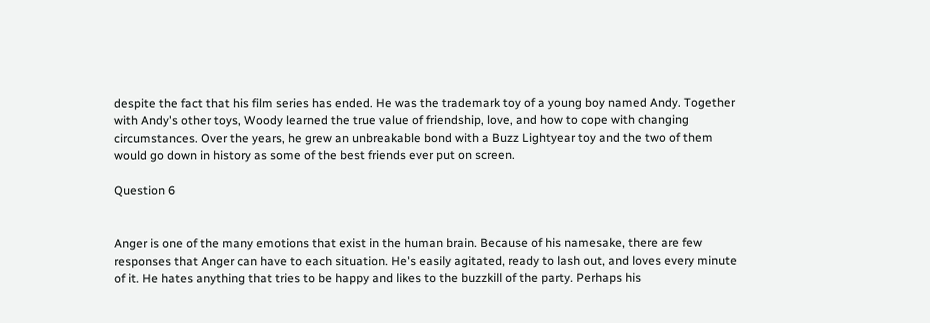despite the fact that his film series has ended. He was the trademark toy of a young boy named Andy. Together with Andy's other toys, Woody learned the true value of friendship, love, and how to cope with changing circumstances. Over the years, he grew an unbreakable bond with a Buzz Lightyear toy and the two of them would go down in history as some of the best friends ever put on screen.

Question 6


Anger is one of the many emotions that exist in the human brain. Because of his namesake, there are few responses that Anger can have to each situation. He's easily agitated, ready to lash out, and loves every minute of it. He hates anything that tries to be happy and likes to the buzzkill of the party. Perhaps his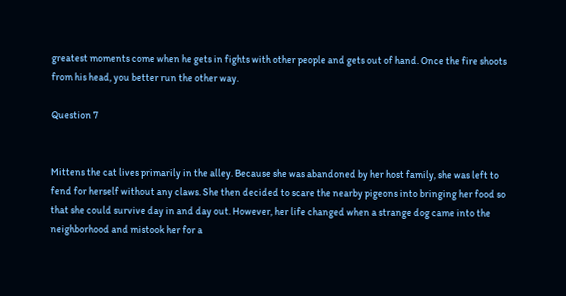greatest moments come when he gets in fights with other people and gets out of hand. Once the fire shoots from his head, you better run the other way.

Question 7


Mittens the cat lives primarily in the alley. Because she was abandoned by her host family, she was left to fend for herself without any claws. She then decided to scare the nearby pigeons into bringing her food so that she could survive day in and day out. However, her life changed when a strange dog came into the neighborhood and mistook her for a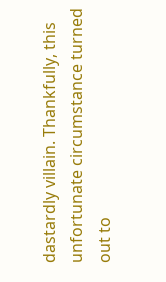dastardly villain. Thankfully, this unfortunate circumstance turned out to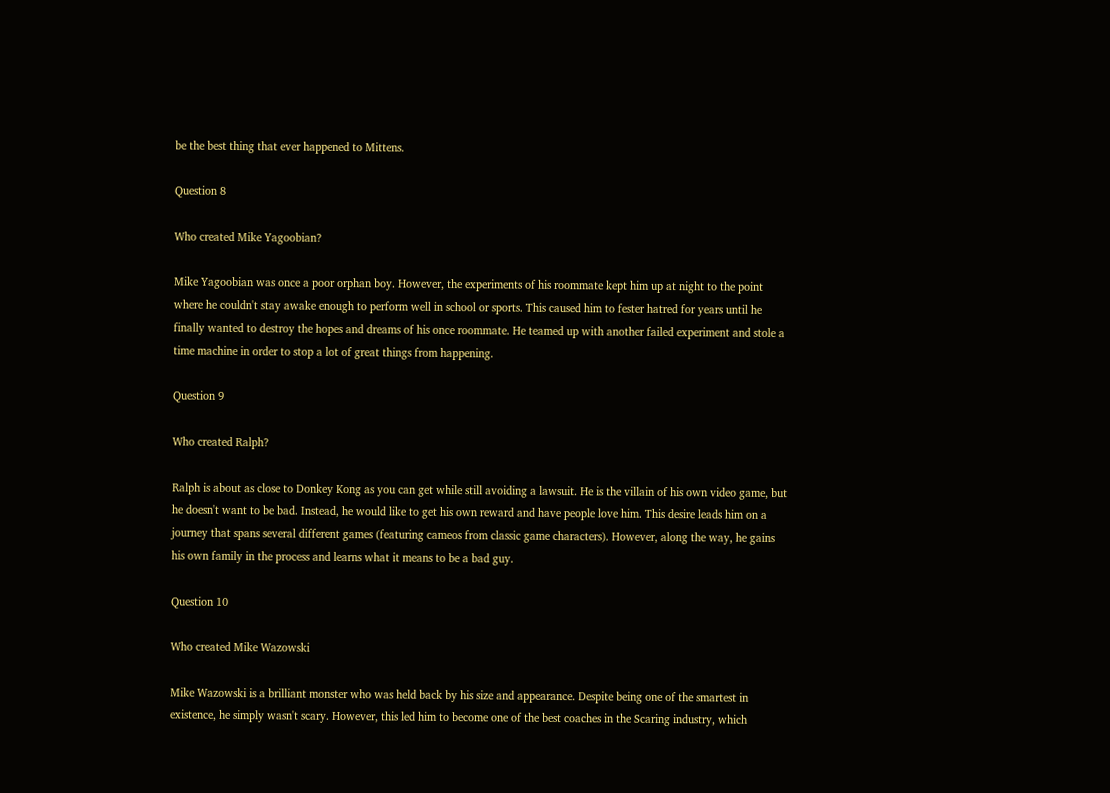be the best thing that ever happened to Mittens.

Question 8

Who created Mike Yagoobian?

Mike Yagoobian was once a poor orphan boy. However, the experiments of his roommate kept him up at night to the point where he couldn't stay awake enough to perform well in school or sports. This caused him to fester hatred for years until he finally wanted to destroy the hopes and dreams of his once roommate. He teamed up with another failed experiment and stole a time machine in order to stop a lot of great things from happening.

Question 9

Who created Ralph?

Ralph is about as close to Donkey Kong as you can get while still avoiding a lawsuit. He is the villain of his own video game, but he doesn't want to be bad. Instead, he would like to get his own reward and have people love him. This desire leads him on a journey that spans several different games (featuring cameos from classic game characters). However, along the way, he gains his own family in the process and learns what it means to be a bad guy.

Question 10

Who created Mike Wazowski

Mike Wazowski is a brilliant monster who was held back by his size and appearance. Despite being one of the smartest in existence, he simply wasn't scary. However, this led him to become one of the best coaches in the Scaring industry, which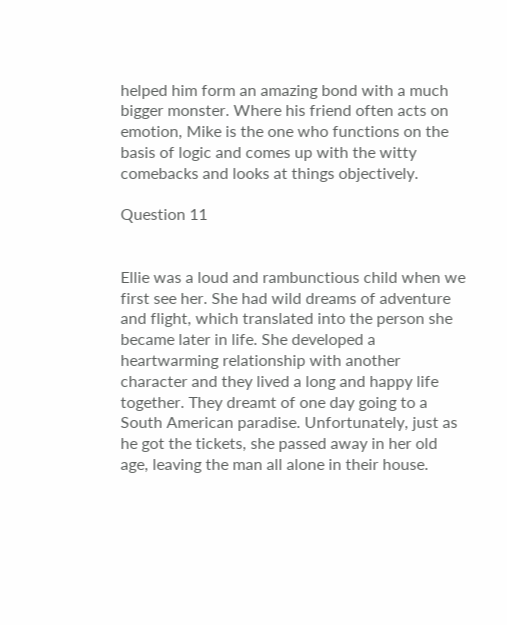helped him form an amazing bond with a much bigger monster. Where his friend often acts on emotion, Mike is the one who functions on the basis of logic and comes up with the witty comebacks and looks at things objectively.

Question 11


Ellie was a loud and rambunctious child when we first see her. She had wild dreams of adventure and flight, which translated into the person she became later in life. She developed a heartwarming relationship with another character and they lived a long and happy life together. They dreamt of one day going to a South American paradise. Unfortunately, just as he got the tickets, she passed away in her old age, leaving the man all alone in their house.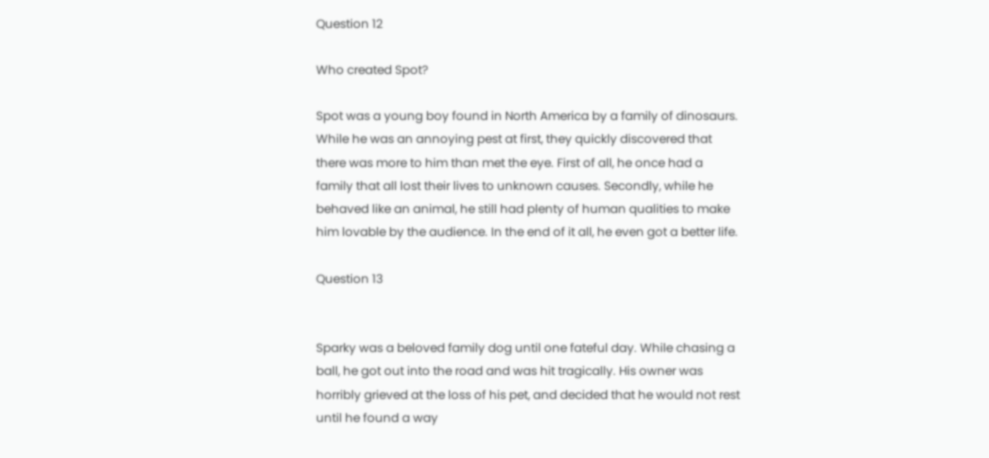Question 12

Who created Spot?

Spot was a young boy found in North America by a family of dinosaurs. While he was an annoying pest at first, they quickly discovered that there was more to him than met the eye. First of all, he once had a family that all lost their lives to unknown causes. Secondly, while he behaved like an animal, he still had plenty of human qualities to make him lovable by the audience. In the end of it all, he even got a better life.

Question 13


Sparky was a beloved family dog until one fateful day. While chasing a ball, he got out into the road and was hit tragically. His owner was horribly grieved at the loss of his pet, and decided that he would not rest until he found a way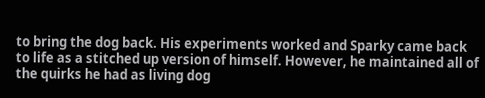to bring the dog back. His experiments worked and Sparky came back to life as a stitched up version of himself. However, he maintained all of the quirks he had as living dog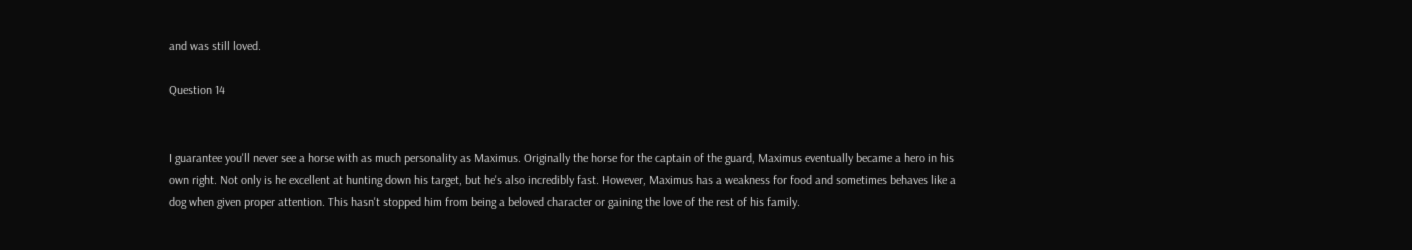and was still loved.

Question 14


I guarantee you'll never see a horse with as much personality as Maximus. Originally the horse for the captain of the guard, Maximus eventually became a hero in his own right. Not only is he excellent at hunting down his target, but he's also incredibly fast. However, Maximus has a weakness for food and sometimes behaves like a dog when given proper attention. This hasn't stopped him from being a beloved character or gaining the love of the rest of his family.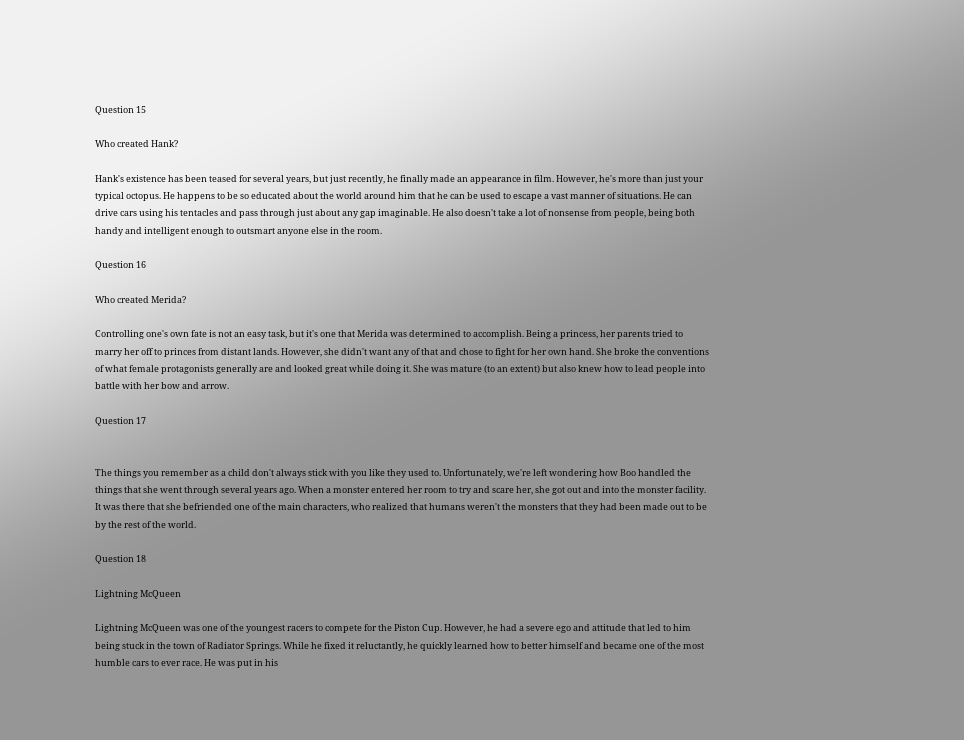Question 15

Who created Hank?

Hank's existence has been teased for several years, but just recently, he finally made an appearance in film. However, he's more than just your typical octopus. He happens to be so educated about the world around him that he can be used to escape a vast manner of situations. He can drive cars using his tentacles and pass through just about any gap imaginable. He also doesn't take a lot of nonsense from people, being both handy and intelligent enough to outsmart anyone else in the room.

Question 16

Who created Merida?

Controlling one's own fate is not an easy task, but it's one that Merida was determined to accomplish. Being a princess, her parents tried to marry her off to princes from distant lands. However, she didn't want any of that and chose to fight for her own hand. She broke the conventions of what female protagonists generally are and looked great while doing it. She was mature (to an extent) but also knew how to lead people into battle with her bow and arrow.

Question 17


The things you remember as a child don't always stick with you like they used to. Unfortunately, we're left wondering how Boo handled the things that she went through several years ago. When a monster entered her room to try and scare her, she got out and into the monster facility. It was there that she befriended one of the main characters, who realized that humans weren't the monsters that they had been made out to be by the rest of the world.

Question 18

Lightning McQueen

Lightning McQueen was one of the youngest racers to compete for the Piston Cup. However, he had a severe ego and attitude that led to him being stuck in the town of Radiator Springs. While he fixed it reluctantly, he quickly learned how to better himself and became one of the most humble cars to ever race. He was put in his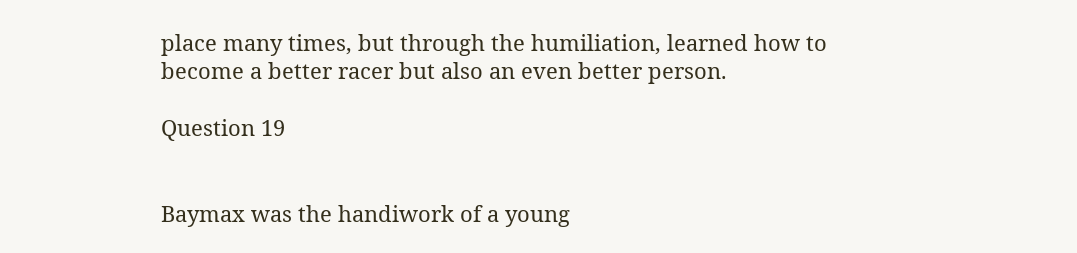place many times, but through the humiliation, learned how to become a better racer but also an even better person.

Question 19


Baymax was the handiwork of a young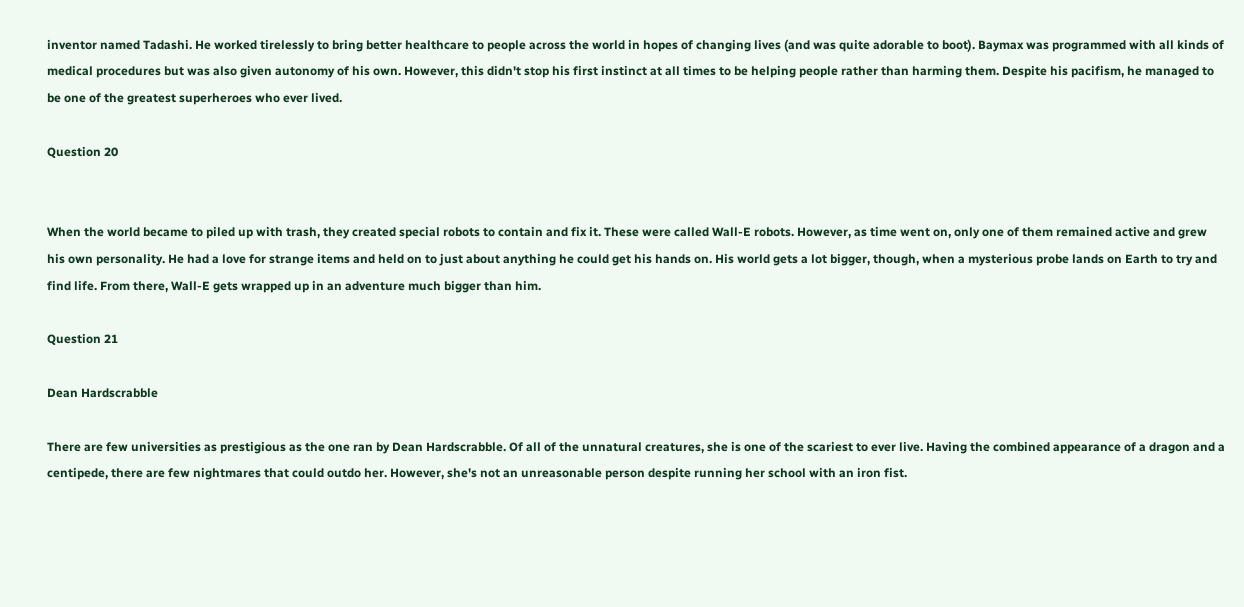inventor named Tadashi. He worked tirelessly to bring better healthcare to people across the world in hopes of changing lives (and was quite adorable to boot). Baymax was programmed with all kinds of medical procedures but was also given autonomy of his own. However, this didn't stop his first instinct at all times to be helping people rather than harming them. Despite his pacifism, he managed to be one of the greatest superheroes who ever lived.

Question 20


When the world became to piled up with trash, they created special robots to contain and fix it. These were called Wall-E robots. However, as time went on, only one of them remained active and grew his own personality. He had a love for strange items and held on to just about anything he could get his hands on. His world gets a lot bigger, though, when a mysterious probe lands on Earth to try and find life. From there, Wall-E gets wrapped up in an adventure much bigger than him.

Question 21

Dean Hardscrabble

There are few universities as prestigious as the one ran by Dean Hardscrabble. Of all of the unnatural creatures, she is one of the scariest to ever live. Having the combined appearance of a dragon and a centipede, there are few nightmares that could outdo her. However, she's not an unreasonable person despite running her school with an iron fist.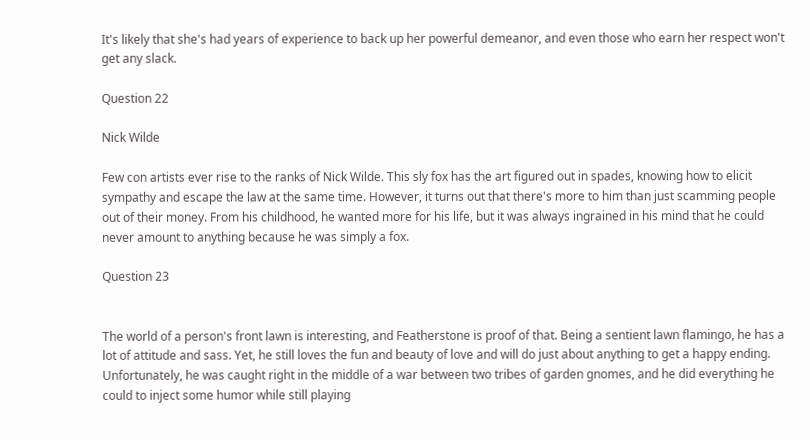It's likely that she's had years of experience to back up her powerful demeanor, and even those who earn her respect won't get any slack.

Question 22

Nick Wilde

Few con artists ever rise to the ranks of Nick Wilde. This sly fox has the art figured out in spades, knowing how to elicit sympathy and escape the law at the same time. However, it turns out that there's more to him than just scamming people out of their money. From his childhood, he wanted more for his life, but it was always ingrained in his mind that he could never amount to anything because he was simply a fox.

Question 23


The world of a person's front lawn is interesting, and Featherstone is proof of that. Being a sentient lawn flamingo, he has a lot of attitude and sass. Yet, he still loves the fun and beauty of love and will do just about anything to get a happy ending. Unfortunately, he was caught right in the middle of a war between two tribes of garden gnomes, and he did everything he could to inject some humor while still playing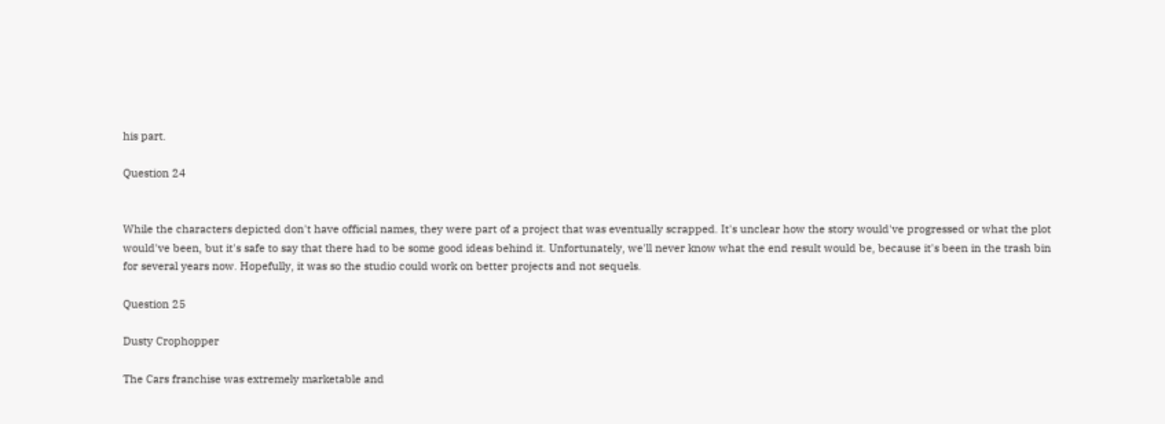his part.

Question 24


While the characters depicted don't have official names, they were part of a project that was eventually scrapped. It's unclear how the story would've progressed or what the plot would've been, but it's safe to say that there had to be some good ideas behind it. Unfortunately, we'll never know what the end result would be, because it's been in the trash bin for several years now. Hopefully, it was so the studio could work on better projects and not sequels.

Question 25

Dusty Crophopper

The Cars franchise was extremely marketable and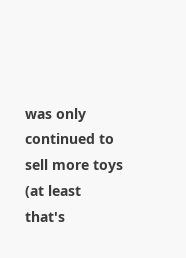was only continued to sell more toys (at least that's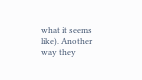what it seems like). Another way they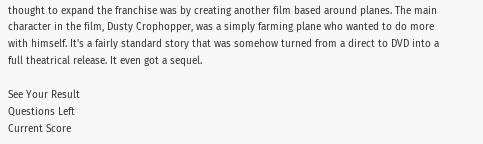thought to expand the franchise was by creating another film based around planes. The main character in the film, Dusty Crophopper, was a simply farming plane who wanted to do more with himself. It's a fairly standard story that was somehow turned from a direct to DVD into a full theatrical release. It even got a sequel.

See Your Result
Questions Left
Current Score